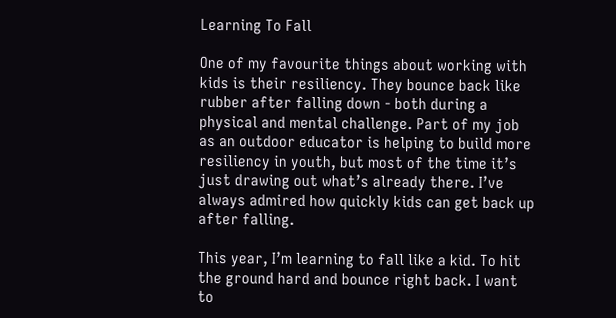Learning To Fall

One of my favourite things about working with kids is their resiliency. They bounce back like rubber after falling down - both during a physical and mental challenge. Part of my job as an outdoor educator is helping to build more resiliency in youth, but most of the time it’s just drawing out what’s already there. I’ve always admired how quickly kids can get back up after falling.

This year, I’m learning to fall like a kid. To hit the ground hard and bounce right back. I want to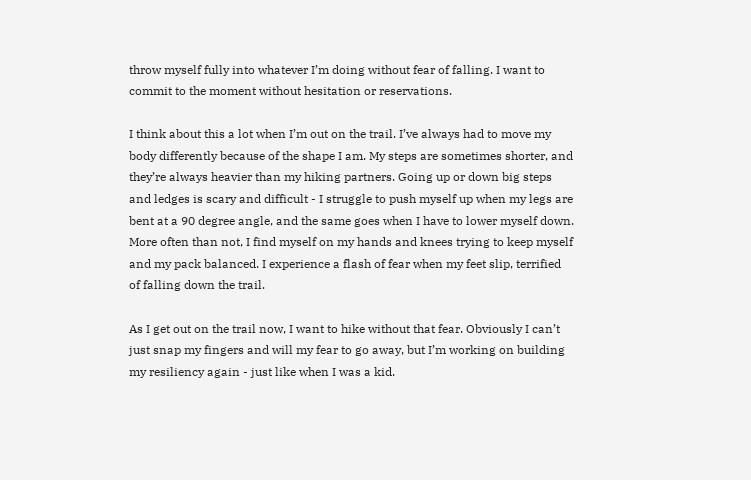throw myself fully into whatever I’m doing without fear of falling. I want to commit to the moment without hesitation or reservations.

I think about this a lot when I’m out on the trail. I’ve always had to move my body differently because of the shape I am. My steps are sometimes shorter, and they’re always heavier than my hiking partners. Going up or down big steps and ledges is scary and difficult - I struggle to push myself up when my legs are bent at a 90 degree angle, and the same goes when I have to lower myself down. More often than not, I find myself on my hands and knees trying to keep myself and my pack balanced. I experience a flash of fear when my feet slip, terrified of falling down the trail.

As I get out on the trail now, I want to hike without that fear. Obviously I can’t just snap my fingers and will my fear to go away, but I’m working on building my resiliency again - just like when I was a kid.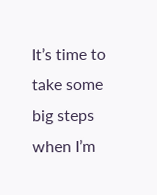It’s time to take some big steps when I’m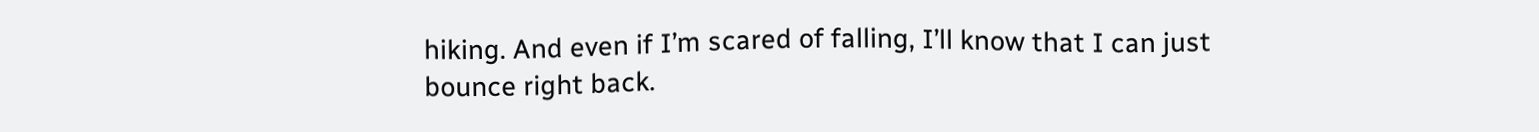hiking. And even if I’m scared of falling, I’ll know that I can just bounce right back.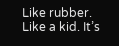Like rubber. Like a kid. It’s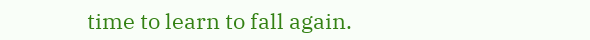time to learn to fall again.